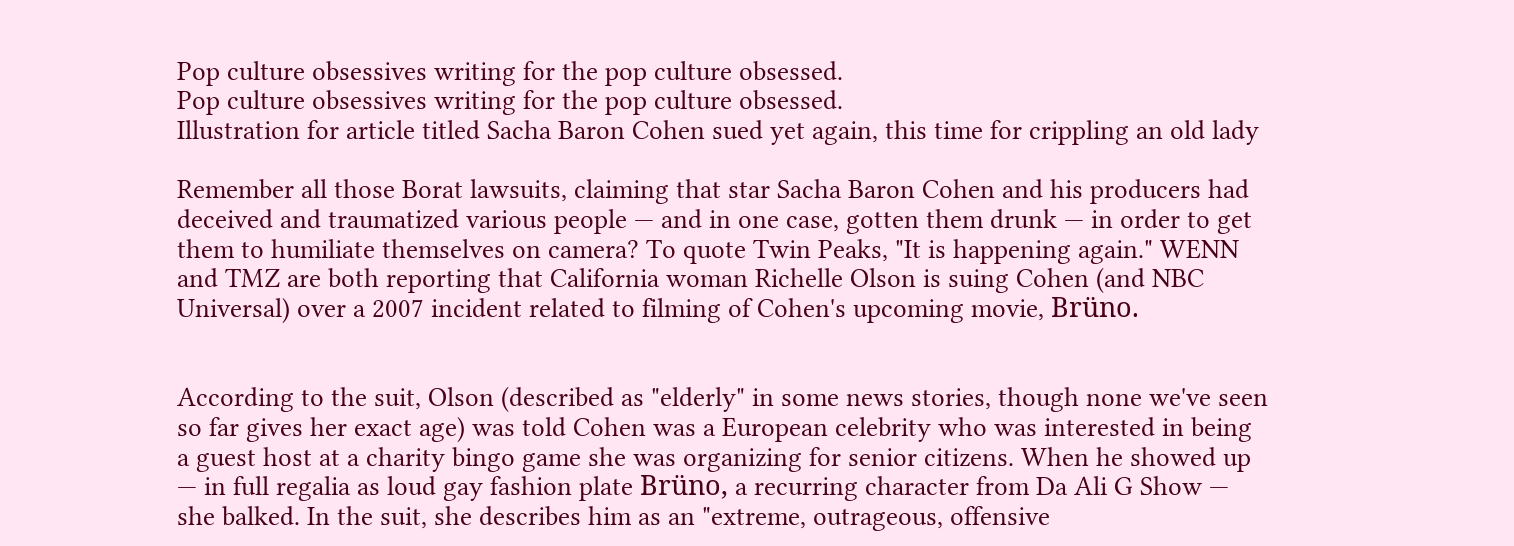Pop culture obsessives writing for the pop culture obsessed.
Pop culture obsessives writing for the pop culture obsessed.
Illustration for article titled Sacha Baron Cohen sued yet again, this time for crippling an old lady

Remember all those Borat lawsuits, claiming that star Sacha Baron Cohen and his producers had deceived and traumatized various people — and in one case, gotten them drunk — in order to get them to humiliate themselves on camera? To quote Twin Peaks, "It is happening again." WENN and TMZ are both reporting that California woman Richelle Olson is suing Cohen (and NBC Universal) over a 2007 incident related to filming of Cohen's upcoming movie, Brüno.


According to the suit, Olson (described as "elderly" in some news stories, though none we've seen so far gives her exact age) was told Cohen was a European celebrity who was interested in being a guest host at a charity bingo game she was organizing for senior citizens. When he showed up — in full regalia as loud gay fashion plate Brüno, a recurring character from Da Ali G Show — she balked. In the suit, she describes him as an "extreme, outrageous, offensive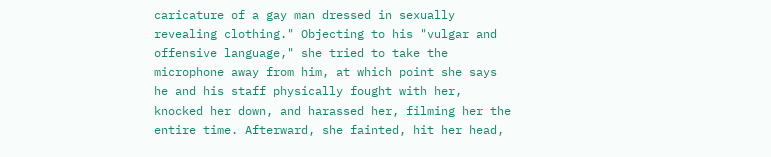caricature of a gay man dressed in sexually revealing clothing." Objecting to his "vulgar and offensive language," she tried to take the microphone away from him, at which point she says he and his staff physically fought with her, knocked her down, and harassed her, filming her the entire time. Afterward, she fainted, hit her head,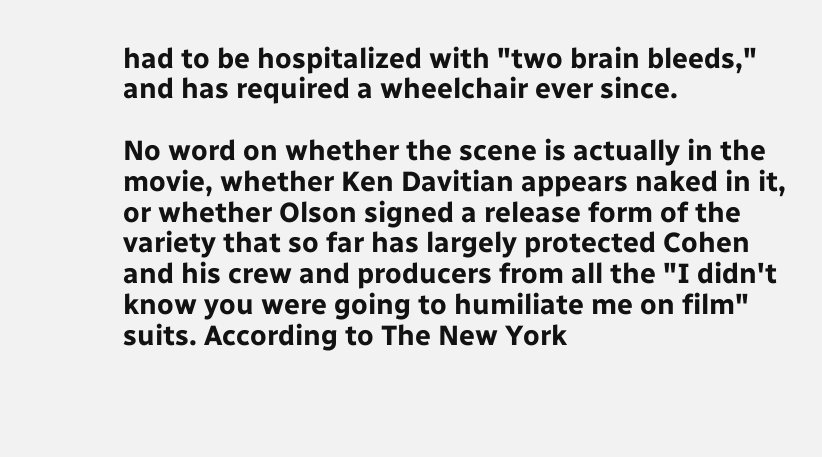had to be hospitalized with "two brain bleeds," and has required a wheelchair ever since.

No word on whether the scene is actually in the movie, whether Ken Davitian appears naked in it, or whether Olson signed a release form of the variety that so far has largely protected Cohen and his crew and producers from all the "I didn't know you were going to humiliate me on film" suits. According to The New York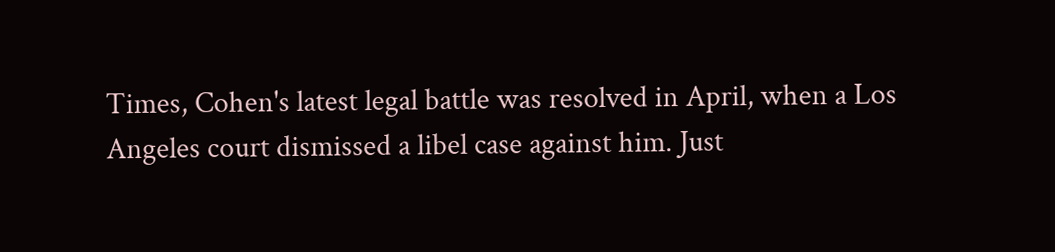Times, Cohen's latest legal battle was resolved in April, when a Los Angeles court dismissed a libel case against him. Just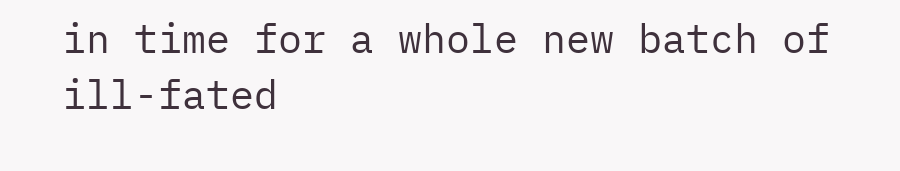in time for a whole new batch of ill-fated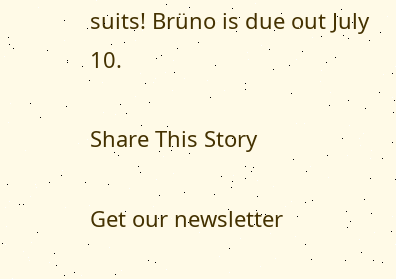suits! Brüno is due out July 10.

Share This Story

Get our newsletter